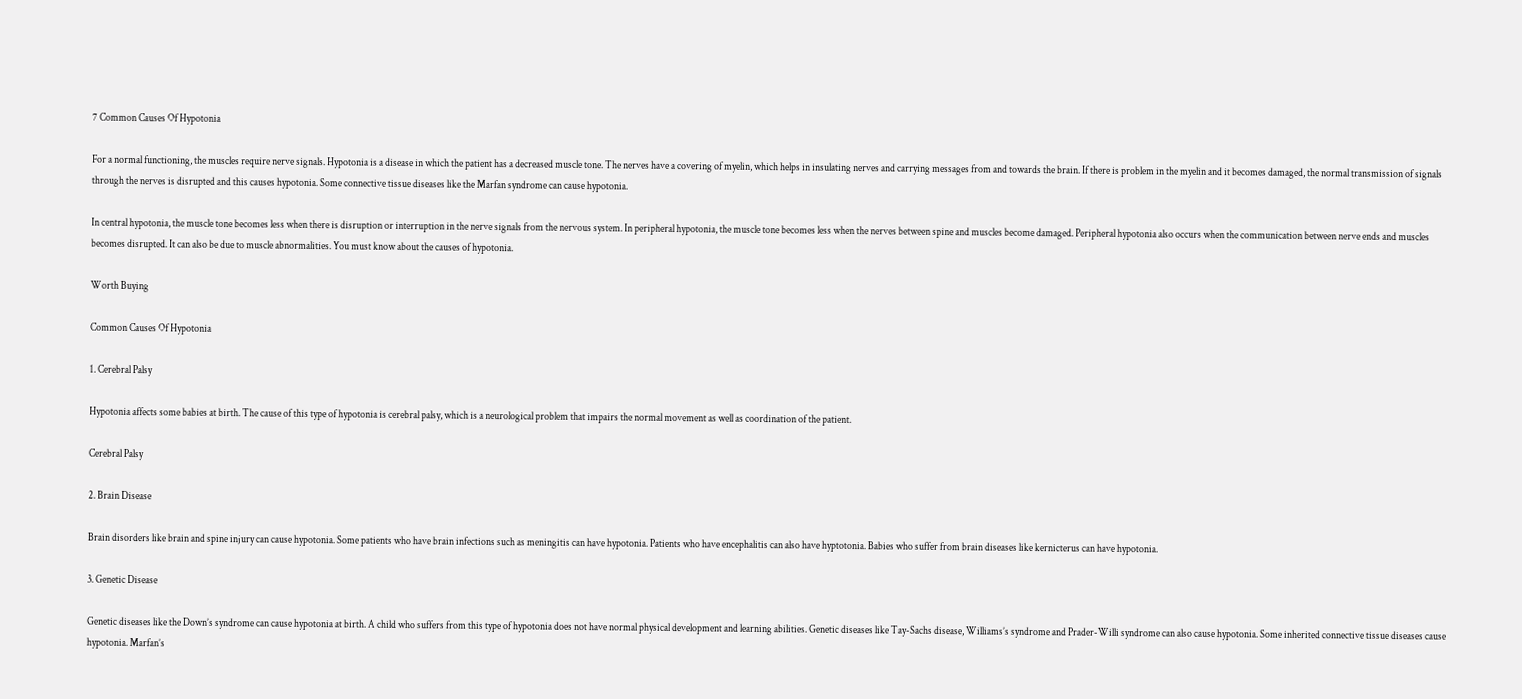7 Common Causes Of Hypotonia

For a normal functioning, the muscles require nerve signals. Hypotonia is a disease in which the patient has a decreased muscle tone. The nerves have a covering of myelin, which helps in insulating nerves and carrying messages from and towards the brain. If there is problem in the myelin and it becomes damaged, the normal transmission of signals through the nerves is disrupted and this causes hypotonia. Some connective tissue diseases like the Marfan syndrome can cause hypotonia.

In central hypotonia, the muscle tone becomes less when there is disruption or interruption in the nerve signals from the nervous system. In peripheral hypotonia, the muscle tone becomes less when the nerves between spine and muscles become damaged. Peripheral hypotonia also occurs when the communication between nerve ends and muscles becomes disrupted. It can also be due to muscle abnormalities. You must know about the causes of hypotonia.

Worth Buying

Common Causes Of Hypotonia

1. Cerebral Palsy

Hypotonia affects some babies at birth. The cause of this type of hypotonia is cerebral palsy, which is a neurological problem that impairs the normal movement as well as coordination of the patient.

Cerebral Palsy

2. Brain Disease

Brain disorders like brain and spine injury can cause hypotonia. Some patients who have brain infections such as meningitis can have hypotonia. Patients who have encephalitis can also have hyptotonia. Babies who suffer from brain diseases like kernicterus can have hypotonia.

3. Genetic Disease

Genetic diseases like the Down’s syndrome can cause hypotonia at birth. A child who suffers from this type of hypotonia does not have normal physical development and learning abilities. Genetic diseases like Tay-Sachs disease, Williams’s syndrome and Prader-Willi syndrome can also cause hypotonia. Some inherited connective tissue diseases cause hypotonia. Marfan’s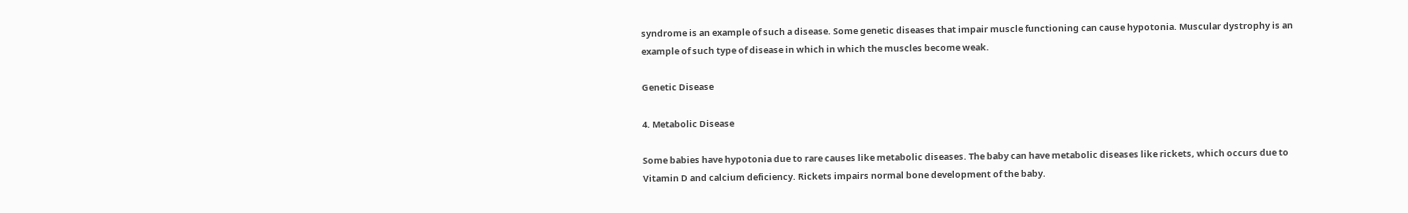syndrome is an example of such a disease. Some genetic diseases that impair muscle functioning can cause hypotonia. Muscular dystrophy is an example of such type of disease in which in which the muscles become weak.

Genetic Disease

4. Metabolic Disease

Some babies have hypotonia due to rare causes like metabolic diseases. The baby can have metabolic diseases like rickets, which occurs due to Vitamin D and calcium deficiency. Rickets impairs normal bone development of the baby.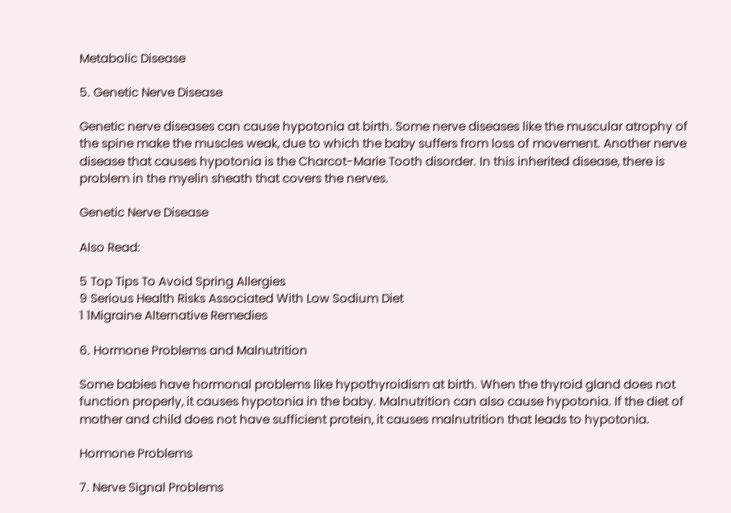Metabolic Disease

5. Genetic Nerve Disease

Genetic nerve diseases can cause hypotonia at birth. Some nerve diseases like the muscular atrophy of the spine make the muscles weak, due to which the baby suffers from loss of movement. Another nerve disease that causes hypotonia is the Charcot-Marie Tooth disorder. In this inherited disease, there is problem in the myelin sheath that covers the nerves.

Genetic Nerve Disease

Also Read:

5 Top Tips To Avoid Spring Allergies
9 Serious Health Risks Associated With Low Sodium Diet
1 1Migraine Alternative Remedies

6. Hormone Problems and Malnutrition

Some babies have hormonal problems like hypothyroidism at birth. When the thyroid gland does not function properly, it causes hypotonia in the baby. Malnutrition can also cause hypotonia. If the diet of mother and child does not have sufficient protein, it causes malnutrition that leads to hypotonia.

Hormone Problems

7. Nerve Signal Problems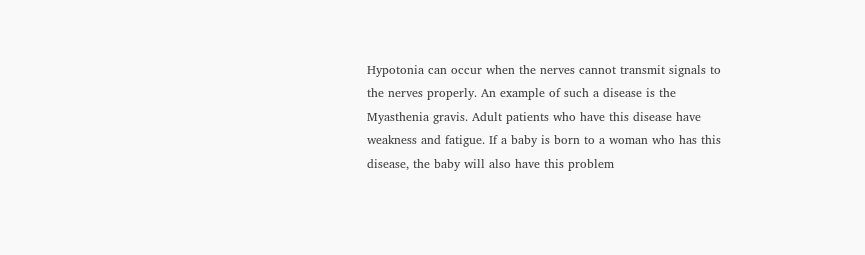Hypotonia can occur when the nerves cannot transmit signals to the nerves properly. An example of such a disease is the Myasthenia gravis. Adult patients who have this disease have weakness and fatigue. If a baby is born to a woman who has this disease, the baby will also have this problem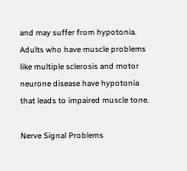and may suffer from hypotonia. Adults who have muscle problems like multiple sclerosis and motor neurone disease have hypotonia that leads to impaired muscle tone.

Nerve Signal Problems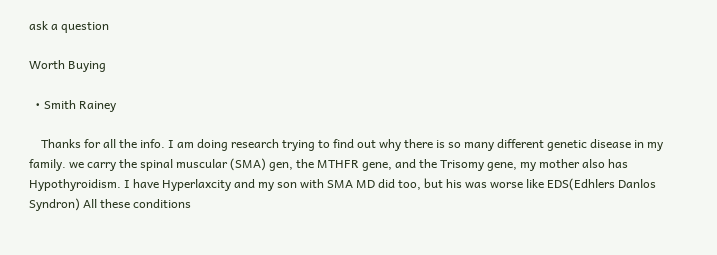ask a question

Worth Buying

  • Smith Rainey

    Thanks for all the info. I am doing research trying to find out why there is so many different genetic disease in my family. we carry the spinal muscular (SMA) gen, the MTHFR gene, and the Trisomy gene, my mother also has Hypothyroidism. I have Hyperlaxcity and my son with SMA MD did too, but his was worse like EDS(Edhlers Danlos Syndron) All these conditions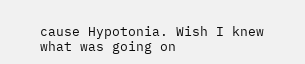cause Hypotonia. Wish I knew what was going on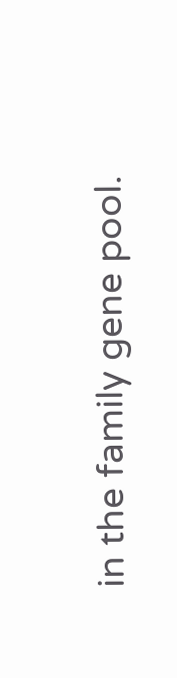in the family gene pool.